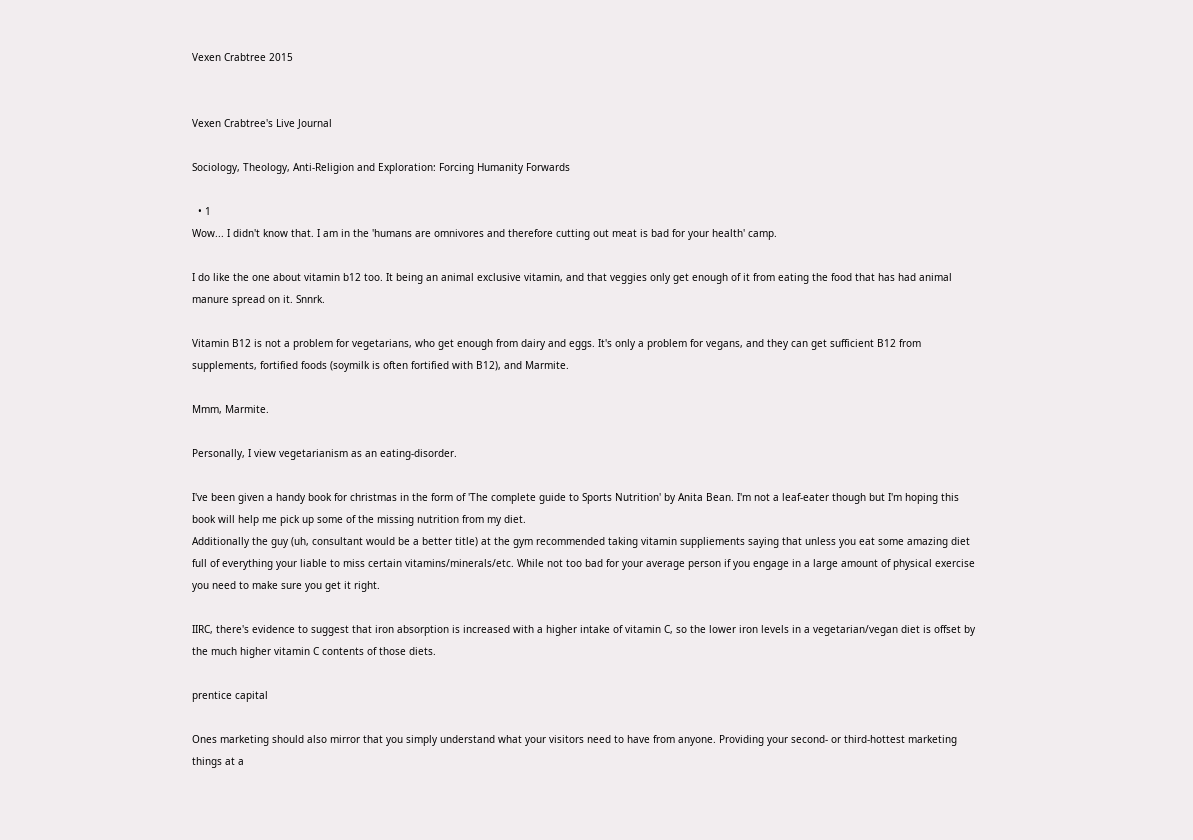Vexen Crabtree 2015


Vexen Crabtree's Live Journal

Sociology, Theology, Anti-Religion and Exploration: Forcing Humanity Forwards

  • 1
Wow... I didn't know that. I am in the 'humans are omnivores and therefore cutting out meat is bad for your health' camp.

I do like the one about vitamin b12 too. It being an animal exclusive vitamin, and that veggies only get enough of it from eating the food that has had animal manure spread on it. Snnrk.

Vitamin B12 is not a problem for vegetarians, who get enough from dairy and eggs. It's only a problem for vegans, and they can get sufficient B12 from supplements, fortified foods (soymilk is often fortified with B12), and Marmite.

Mmm, Marmite.

Personally, I view vegetarianism as an eating-disorder.

I've been given a handy book for christmas in the form of 'The complete guide to Sports Nutrition' by Anita Bean. I'm not a leaf-eater though but I'm hoping this book will help me pick up some of the missing nutrition from my diet.
Additionally the guy (uh, consultant would be a better title) at the gym recommended taking vitamin suppliements saying that unless you eat some amazing diet full of everything your liable to miss certain vitamins/minerals/etc. While not too bad for your average person if you engage in a large amount of physical exercise you need to make sure you get it right.

IIRC, there's evidence to suggest that iron absorption is increased with a higher intake of vitamin C, so the lower iron levels in a vegetarian/vegan diet is offset by the much higher vitamin C contents of those diets.

prentice capital

Ones marketing should also mirror that you simply understand what your visitors need to have from anyone. Providing your second- or third-hottest marketing things at a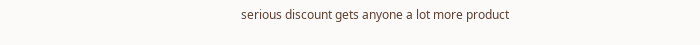serious discount gets anyone a lot more product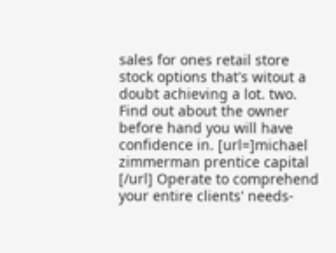sales for ones retail store stock options that's witout a doubt achieving a lot. two. Find out about the owner before hand you will have confidence in. [url=]michael zimmerman prentice capital [/url] Operate to comprehend your entire clients' needs-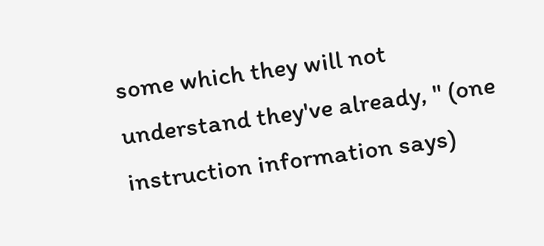some which they will not understand they've already, " (one instruction information says)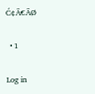Ć¢Ā€ĀØ

  • 1

Log in